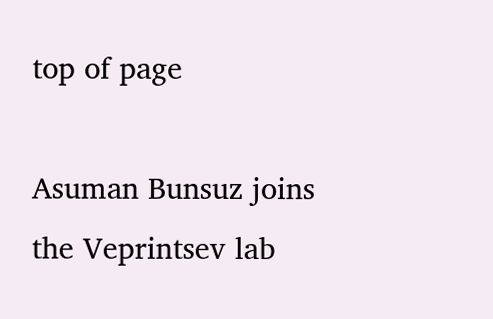top of page

Asuman Bunsuz joins the Veprintsev lab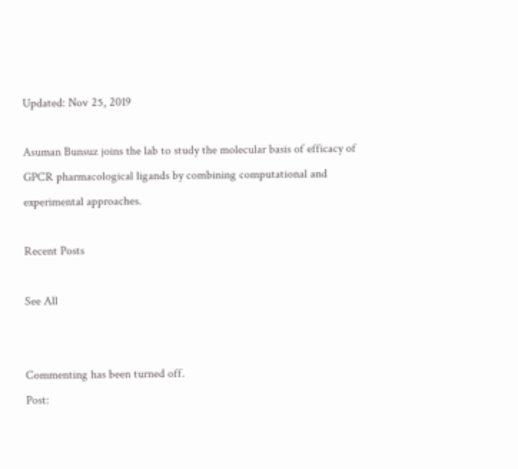Updated: Nov 25, 2019

Asuman Bunsuz joins the lab to study the molecular basis of efficacy of GPCR pharmacological ligands by combining computational and experimental approaches.

Recent Posts

See All


Commenting has been turned off.
Post: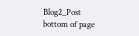Blog2_Post
bottom of page